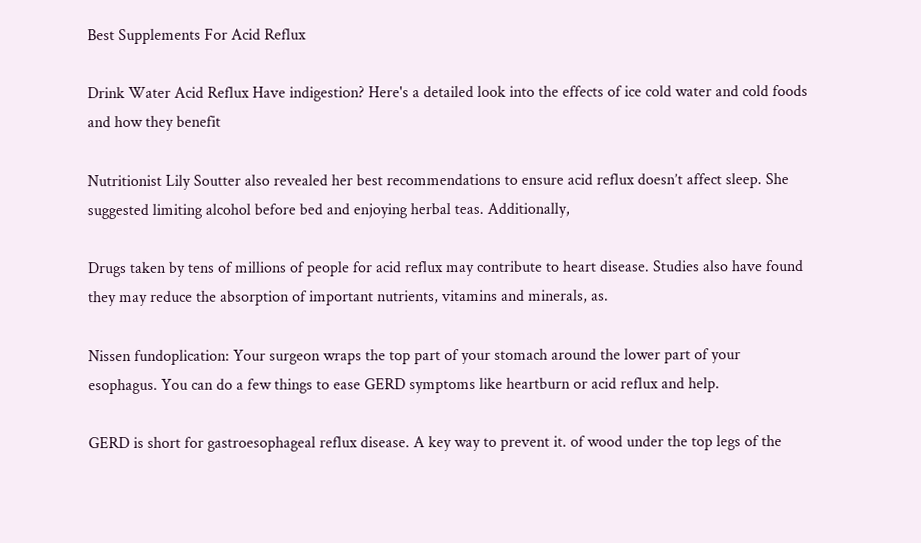Best Supplements For Acid Reflux

Drink Water Acid Reflux Have indigestion? Here's a detailed look into the effects of ice cold water and cold foods and how they benefit

Nutritionist Lily Soutter also revealed her best recommendations to ensure acid reflux doesn’t affect sleep. She suggested limiting alcohol before bed and enjoying herbal teas. Additionally,

Drugs taken by tens of millions of people for acid reflux may contribute to heart disease. Studies also have found they may reduce the absorption of important nutrients, vitamins and minerals, as.

Nissen fundoplication: Your surgeon wraps the top part of your stomach around the lower part of your esophagus. You can do a few things to ease GERD symptoms like heartburn or acid reflux and help.

GERD is short for gastroesophageal reflux disease. A key way to prevent it. of wood under the top legs of the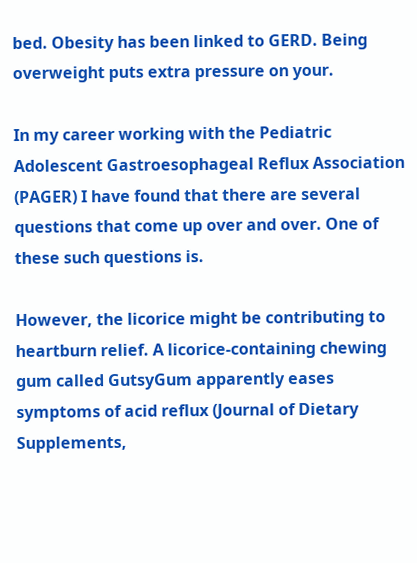bed. Obesity has been linked to GERD. Being overweight puts extra pressure on your.

In my career working with the Pediatric Adolescent Gastroesophageal Reflux Association (PAGER) I have found that there are several questions that come up over and over. One of these such questions is.

However, the licorice might be contributing to heartburn relief. A licorice-containing chewing gum called GutsyGum apparently eases symptoms of acid reflux (Journal of Dietary Supplements,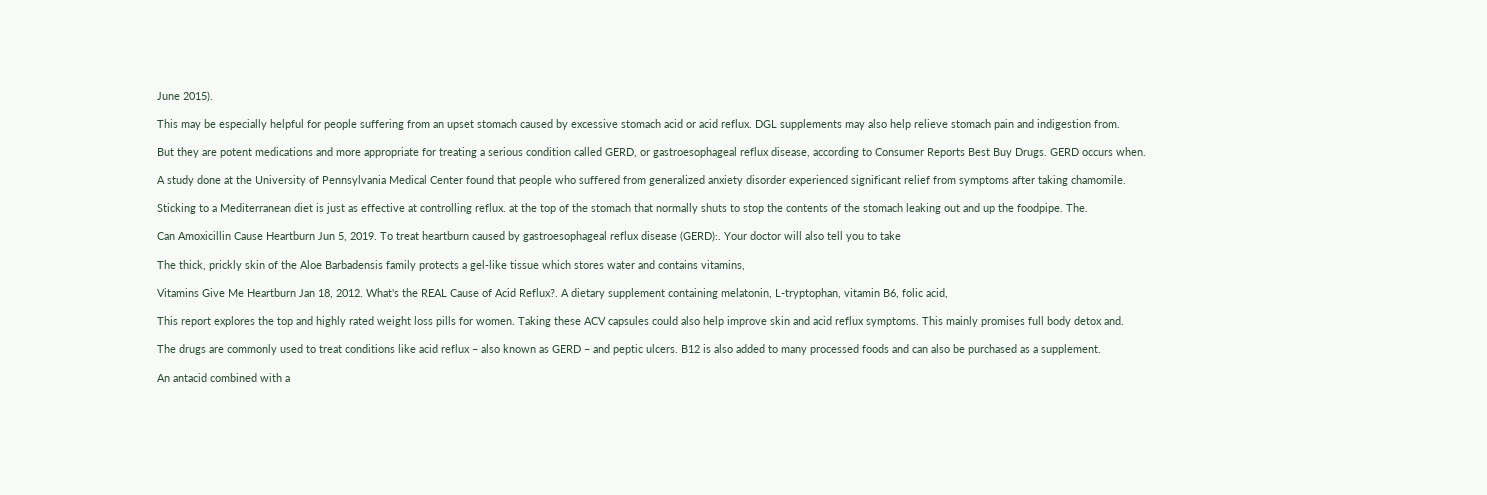June 2015).

This may be especially helpful for people suffering from an upset stomach caused by excessive stomach acid or acid reflux. DGL supplements may also help relieve stomach pain and indigestion from.

But they are potent medications and more appropriate for treating a serious condition called GERD, or gastroesophageal reflux disease, according to Consumer Reports Best Buy Drugs. GERD occurs when.

A study done at the University of Pennsylvania Medical Center found that people who suffered from generalized anxiety disorder experienced significant relief from symptoms after taking chamomile.

Sticking to a Mediterranean diet is just as effective at controlling reflux. at the top of the stomach that normally shuts to stop the contents of the stomach leaking out and up the foodpipe. The.

Can Amoxicillin Cause Heartburn Jun 5, 2019. To treat heartburn caused by gastroesophageal reflux disease (GERD):. Your doctor will also tell you to take

The thick, prickly skin of the Aloe Barbadensis family protects a gel-like tissue which stores water and contains vitamins,

Vitamins Give Me Heartburn Jan 18, 2012. What's the REAL Cause of Acid Reflux?. A dietary supplement containing melatonin, L-tryptophan, vitamin B6, folic acid,

This report explores the top and highly rated weight loss pills for women. Taking these ACV capsules could also help improve skin and acid reflux symptoms. This mainly promises full body detox and.

The drugs are commonly used to treat conditions like acid reflux – also known as GERD – and peptic ulcers. B12 is also added to many processed foods and can also be purchased as a supplement.

An antacid combined with a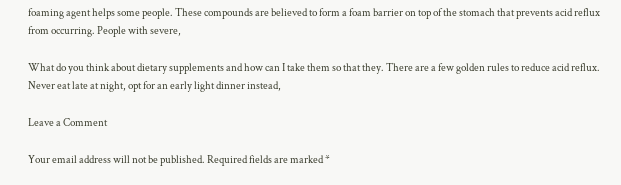foaming agent helps some people. These compounds are believed to form a foam barrier on top of the stomach that prevents acid reflux from occurring. People with severe,

What do you think about dietary supplements and how can I take them so that they. There are a few golden rules to reduce acid reflux. Never eat late at night, opt for an early light dinner instead,

Leave a Comment

Your email address will not be published. Required fields are marked *